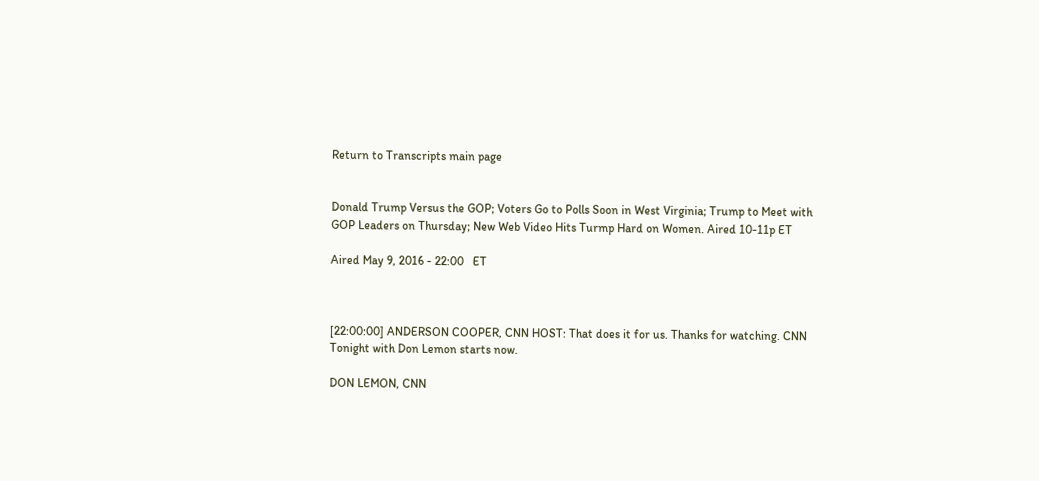Return to Transcripts main page


Donald Trump Versus the GOP; Voters Go to Polls Soon in West Virginia; Trump to Meet with GOP Leaders on Thursday; New Web Video Hits Turmp Hard on Women. Aired 10-11p ET

Aired May 9, 2016 - 22:00   ET



[22:00:00] ANDERSON COOPER, CNN HOST: That does it for us. Thanks for watching. CNN Tonight with Don Lemon starts now.

DON LEMON, CNN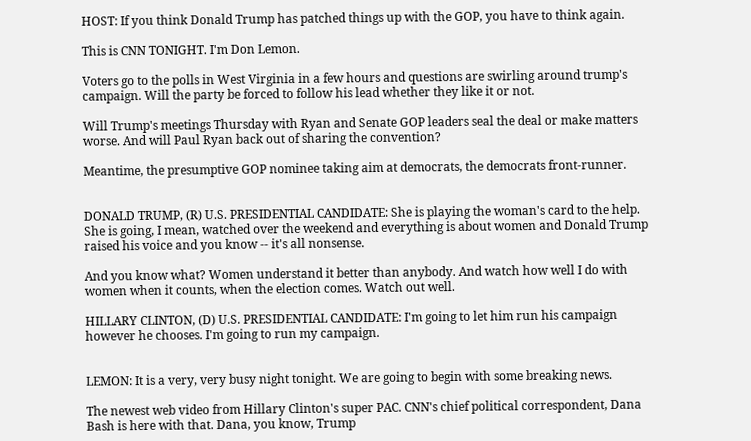HOST: If you think Donald Trump has patched things up with the GOP, you have to think again.

This is CNN TONIGHT. I'm Don Lemon.

Voters go to the polls in West Virginia in a few hours and questions are swirling around trump's campaign. Will the party be forced to follow his lead whether they like it or not.

Will Trump's meetings Thursday with Ryan and Senate GOP leaders seal the deal or make matters worse. And will Paul Ryan back out of sharing the convention?

Meantime, the presumptive GOP nominee taking aim at democrats, the democrats front-runner.


DONALD TRUMP, (R) U.S. PRESIDENTIAL CANDIDATE: She is playing the woman's card to the help. She is going, I mean, watched over the weekend and everything is about women and Donald Trump raised his voice and you know -- it's all nonsense.

And you know what? Women understand it better than anybody. And watch how well I do with women when it counts, when the election comes. Watch out well.

HILLARY CLINTON, (D) U.S. PRESIDENTIAL CANDIDATE: I'm going to let him run his campaign however he chooses. I'm going to run my campaign.


LEMON: It is a very, very busy night tonight. We are going to begin with some breaking news.

The newest web video from Hillary Clinton's super PAC. CNN's chief political correspondent, Dana Bash is here with that. Dana, you know, Trump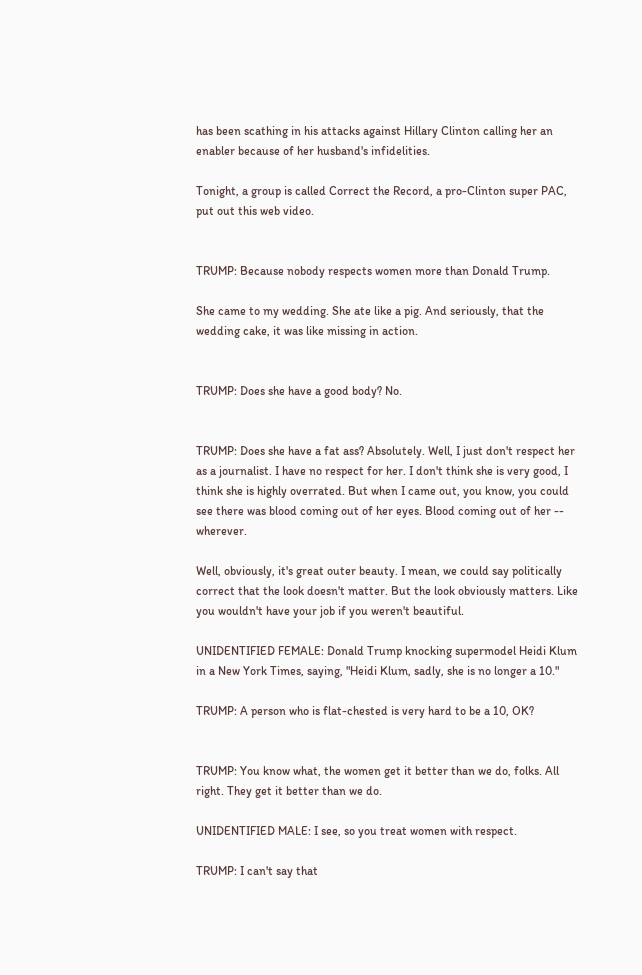has been scathing in his attacks against Hillary Clinton calling her an enabler because of her husband's infidelities.

Tonight, a group is called Correct the Record, a pro-Clinton super PAC, put out this web video.


TRUMP: Because nobody respects women more than Donald Trump.

She came to my wedding. She ate like a pig. And seriously, that the wedding cake, it was like missing in action.


TRUMP: Does she have a good body? No.


TRUMP: Does she have a fat ass? Absolutely. Well, I just don't respect her as a journalist. I have no respect for her. I don't think she is very good, I think she is highly overrated. But when I came out, you know, you could see there was blood coming out of her eyes. Blood coming out of her -- wherever.

Well, obviously, it's great outer beauty. I mean, we could say politically correct that the look doesn't matter. But the look obviously matters. Like you wouldn't have your job if you weren't beautiful.

UNIDENTIFIED FEMALE: Donald Trump knocking supermodel Heidi Klum in a New York Times, saying, "Heidi Klum, sadly, she is no longer a 10."

TRUMP: A person who is flat-chested is very hard to be a 10, OK?


TRUMP: You know what, the women get it better than we do, folks. All right. They get it better than we do.

UNIDENTIFIED MALE: I see, so you treat women with respect.

TRUMP: I can't say that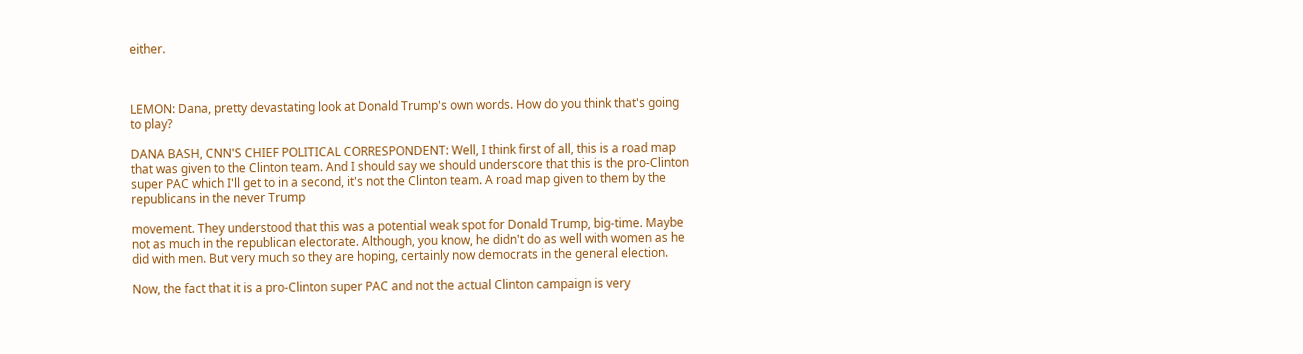either.



LEMON: Dana, pretty devastating look at Donald Trump's own words. How do you think that's going to play?

DANA BASH, CNN'S CHIEF POLITICAL CORRESPONDENT: Well, I think first of all, this is a road map that was given to the Clinton team. And I should say we should underscore that this is the pro-Clinton super PAC which I'll get to in a second, it's not the Clinton team. A road map given to them by the republicans in the never Trump

movement. They understood that this was a potential weak spot for Donald Trump, big-time. Maybe not as much in the republican electorate. Although, you know, he didn't do as well with women as he did with men. But very much so they are hoping, certainly now democrats in the general election.

Now, the fact that it is a pro-Clinton super PAC and not the actual Clinton campaign is very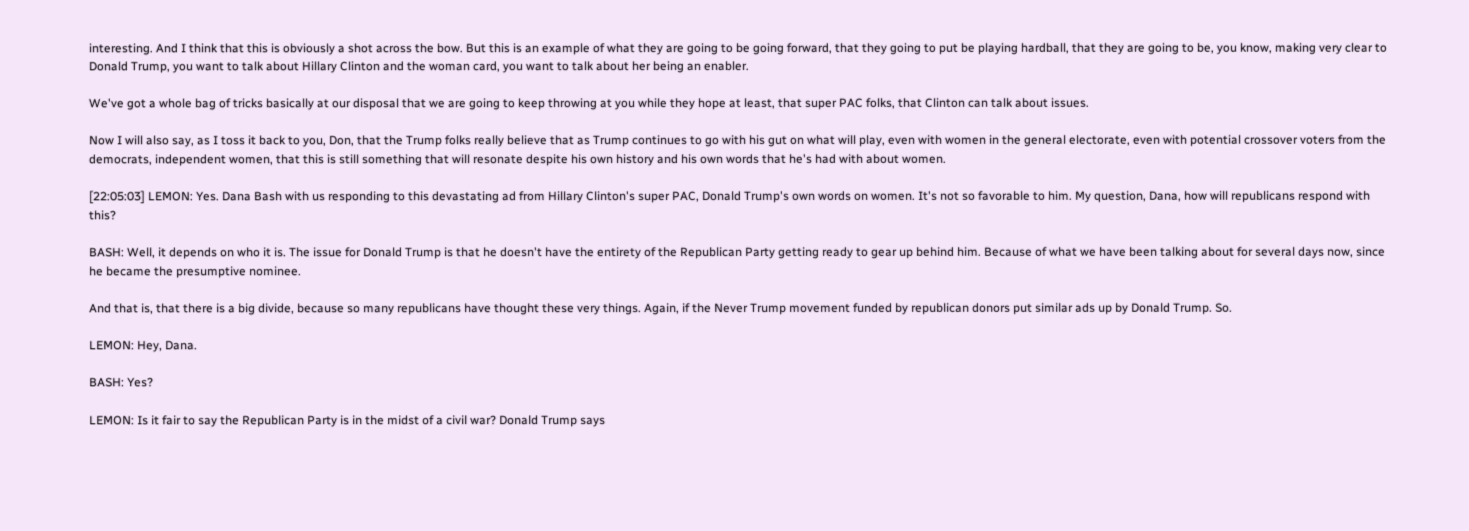interesting. And I think that this is obviously a shot across the bow. But this is an example of what they are going to be going forward, that they going to put be playing hardball, that they are going to be, you know, making very clear to Donald Trump, you want to talk about Hillary Clinton and the woman card, you want to talk about her being an enabler.

We've got a whole bag of tricks basically at our disposal that we are going to keep throwing at you while they hope at least, that super PAC folks, that Clinton can talk about issues.

Now I will also say, as I toss it back to you, Don, that the Trump folks really believe that as Trump continues to go with his gut on what will play, even with women in the general electorate, even with potential crossover voters from the democrats, independent women, that this is still something that will resonate despite his own history and his own words that he's had with about women.

[22:05:03] LEMON: Yes. Dana Bash with us responding to this devastating ad from Hillary Clinton's super PAC, Donald Trump's own words on women. It's not so favorable to him. My question, Dana, how will republicans respond with this?

BASH: Well, it depends on who it is. The issue for Donald Trump is that he doesn't have the entirety of the Republican Party getting ready to gear up behind him. Because of what we have been talking about for several days now, since he became the presumptive nominee.

And that is, that there is a big divide, because so many republicans have thought these very things. Again, if the Never Trump movement funded by republican donors put similar ads up by Donald Trump. So.

LEMON: Hey, Dana.

BASH: Yes?

LEMON: Is it fair to say the Republican Party is in the midst of a civil war? Donald Trump says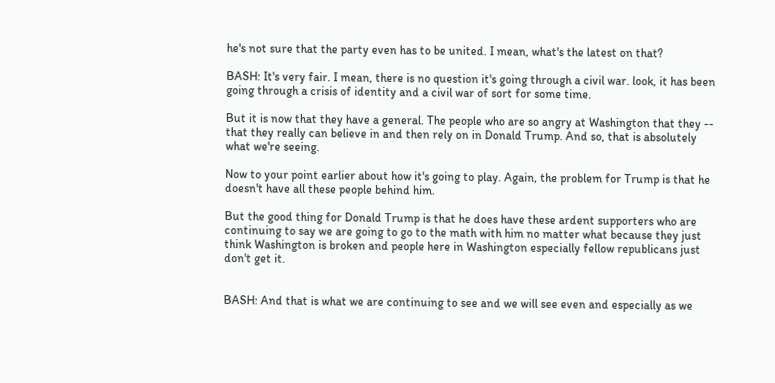he's not sure that the party even has to be united. I mean, what's the latest on that?

BASH: It's very fair. I mean, there is no question it's going through a civil war. look, it has been going through a crisis of identity and a civil war of sort for some time.

But it is now that they have a general. The people who are so angry at Washington that they -- that they really can believe in and then rely on in Donald Trump. And so, that is absolutely what we're seeing.

Now to your point earlier about how it's going to play. Again, the problem for Trump is that he doesn't have all these people behind him.

But the good thing for Donald Trump is that he does have these ardent supporters who are continuing to say we are going to go to the math with him no matter what because they just think Washington is broken and people here in Washington especially fellow republicans just don't get it.


BASH: And that is what we are continuing to see and we will see even and especially as we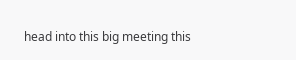head into this big meeting this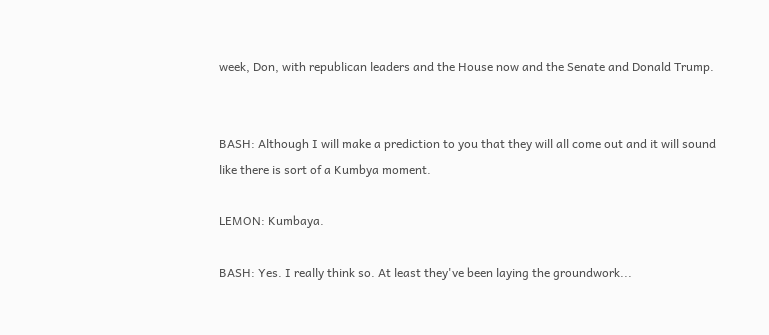week, Don, with republican leaders and the House now and the Senate and Donald Trump.


BASH: Although I will make a prediction to you that they will all come out and it will sound like there is sort of a Kumbya moment.

LEMON: Kumbaya.

BASH: Yes. I really think so. At least they've been laying the groundwork...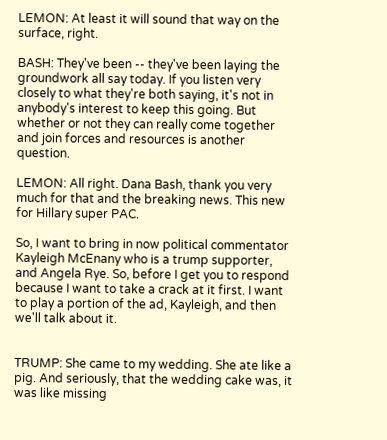LEMON: At least it will sound that way on the surface, right.

BASH: They've been -- they've been laying the groundwork all say today. If you listen very closely to what they're both saying, it's not in anybody's interest to keep this going. But whether or not they can really come together and join forces and resources is another question.

LEMON: All right. Dana Bash, thank you very much for that and the breaking news. This new for Hillary super PAC.

So, I want to bring in now political commentator Kayleigh McEnany who is a trump supporter, and Angela Rye. So, before I get you to respond because I want to take a crack at it first. I want to play a portion of the ad, Kayleigh, and then we'll talk about it.


TRUMP: She came to my wedding. She ate like a pig. And seriously, that the wedding cake was, it was like missing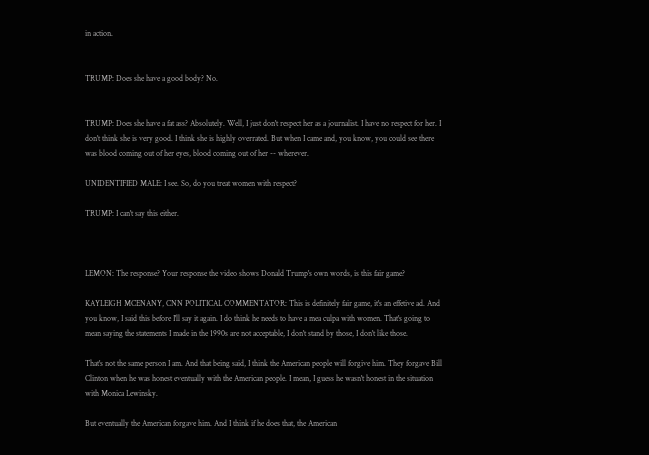in action.


TRUMP: Does she have a good body? No.


TRUMP: Does she have a fat ass? Absolutely. Well, I just don't respect her as a journalist. I have no respect for her. I don't think she is very good. I think she is highly overrated. But when I came and, you know, you could see there was blood coming out of her eyes, blood coming out of her -- wherever.

UNIDENTIFIED MALE: I see. So, do you treat women with respect?

TRUMP: I can't say this either.



LEMON: The response? Your response the video shows Donald Trump's own words, is this fair game?

KAYLEIGH MCENANY, CNN POLITICAL COMMENTATOR: This is definitely fair game, it's an effetive ad. And you know, I said this before I'll say it again. I do think he needs to have a mea culpa with women. That's going to mean saying the statements I made in the 1990s are not acceptable, I don't stand by those, I don't like those.

That's not the same person I am. And that being said, I think the American people will forgive him. They forgave Bill Clinton when he was honest eventually with the American people. I mean, I guess he wasn't honest in the situation with Monica Lewinsky.

But eventually the American forgave him. And I think if he does that, the American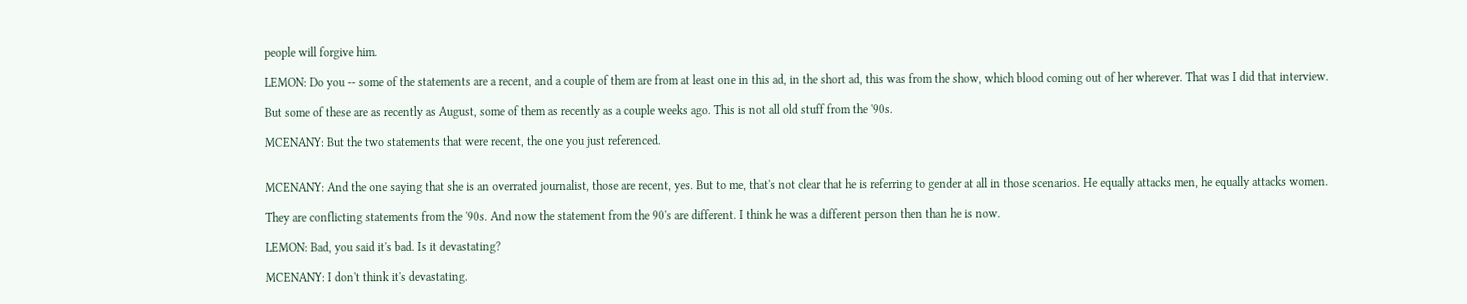people will forgive him.

LEMON: Do you -- some of the statements are a recent, and a couple of them are from at least one in this ad, in the short ad, this was from the show, which blood coming out of her wherever. That was I did that interview.

But some of these are as recently as August, some of them as recently as a couple weeks ago. This is not all old stuff from the '90s.

MCENANY: But the two statements that were recent, the one you just referenced.


MCENANY: And the one saying that she is an overrated journalist, those are recent, yes. But to me, that's not clear that he is referring to gender at all in those scenarios. He equally attacks men, he equally attacks women.

They are conflicting statements from the '90s. And now the statement from the 90's are different. I think he was a different person then than he is now.

LEMON: Bad, you said it's bad. Is it devastating?

MCENANY: I don't think it's devastating.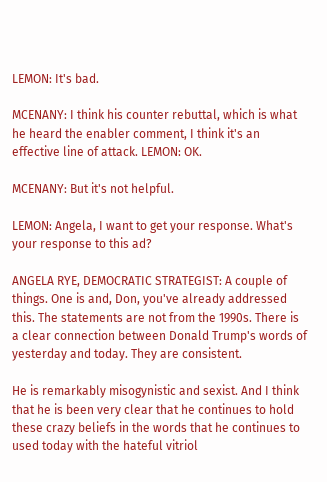LEMON: It's bad.

MCENANY: I think his counter rebuttal, which is what he heard the enabler comment, I think it's an effective line of attack. LEMON: OK.

MCENANY: But it's not helpful.

LEMON: Angela, I want to get your response. What's your response to this ad?

ANGELA RYE, DEMOCRATIC STRATEGIST: A couple of things. One is and, Don, you've already addressed this. The statements are not from the 1990s. There is a clear connection between Donald Trump's words of yesterday and today. They are consistent.

He is remarkably misogynistic and sexist. And I think that he is been very clear that he continues to hold these crazy beliefs in the words that he continues to used today with the hateful vitriol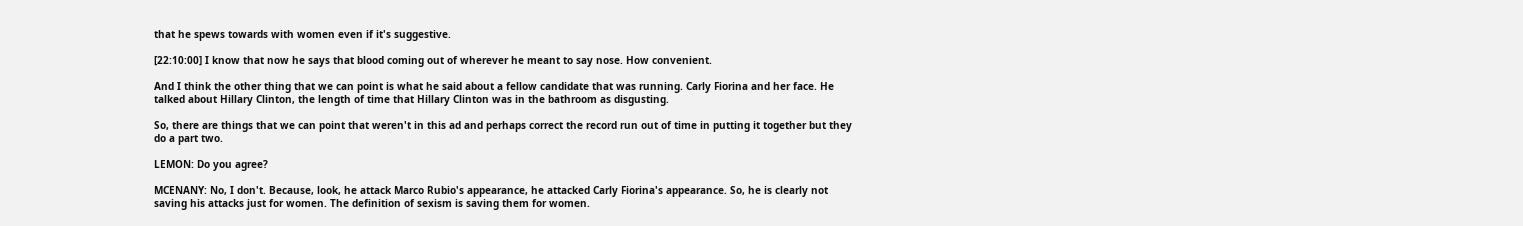that he spews towards with women even if it's suggestive.

[22:10:00] I know that now he says that blood coming out of wherever he meant to say nose. How convenient.

And I think the other thing that we can point is what he said about a fellow candidate that was running. Carly Fiorina and her face. He talked about Hillary Clinton, the length of time that Hillary Clinton was in the bathroom as disgusting.

So, there are things that we can point that weren't in this ad and perhaps correct the record run out of time in putting it together but they do a part two.

LEMON: Do you agree?

MCENANY: No, I don't. Because, look, he attack Marco Rubio's appearance, he attacked Carly Fiorina's appearance. So, he is clearly not saving his attacks just for women. The definition of sexism is saving them for women.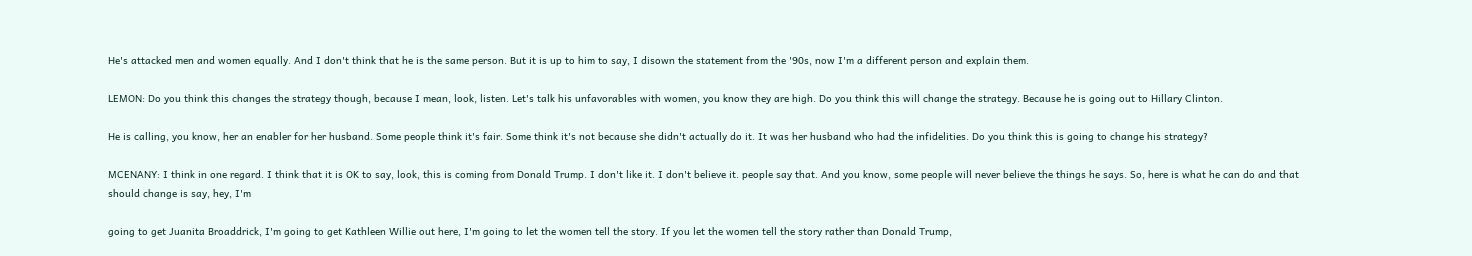He's attacked men and women equally. And I don't think that he is the same person. But it is up to him to say, I disown the statement from the '90s, now I'm a different person and explain them.

LEMON: Do you think this changes the strategy though, because I mean, look, listen. Let's talk his unfavorables with women, you know they are high. Do you think this will change the strategy. Because he is going out to Hillary Clinton.

He is calling, you know, her an enabler for her husband. Some people think it's fair. Some think it's not because she didn't actually do it. It was her husband who had the infidelities. Do you think this is going to change his strategy?

MCENANY: I think in one regard. I think that it is OK to say, look, this is coming from Donald Trump. I don't like it. I don't believe it. people say that. And you know, some people will never believe the things he says. So, here is what he can do and that should change is say, hey, I'm

going to get Juanita Broaddrick, I'm going to get Kathleen Willie out here, I'm going to let the women tell the story. If you let the women tell the story rather than Donald Trump,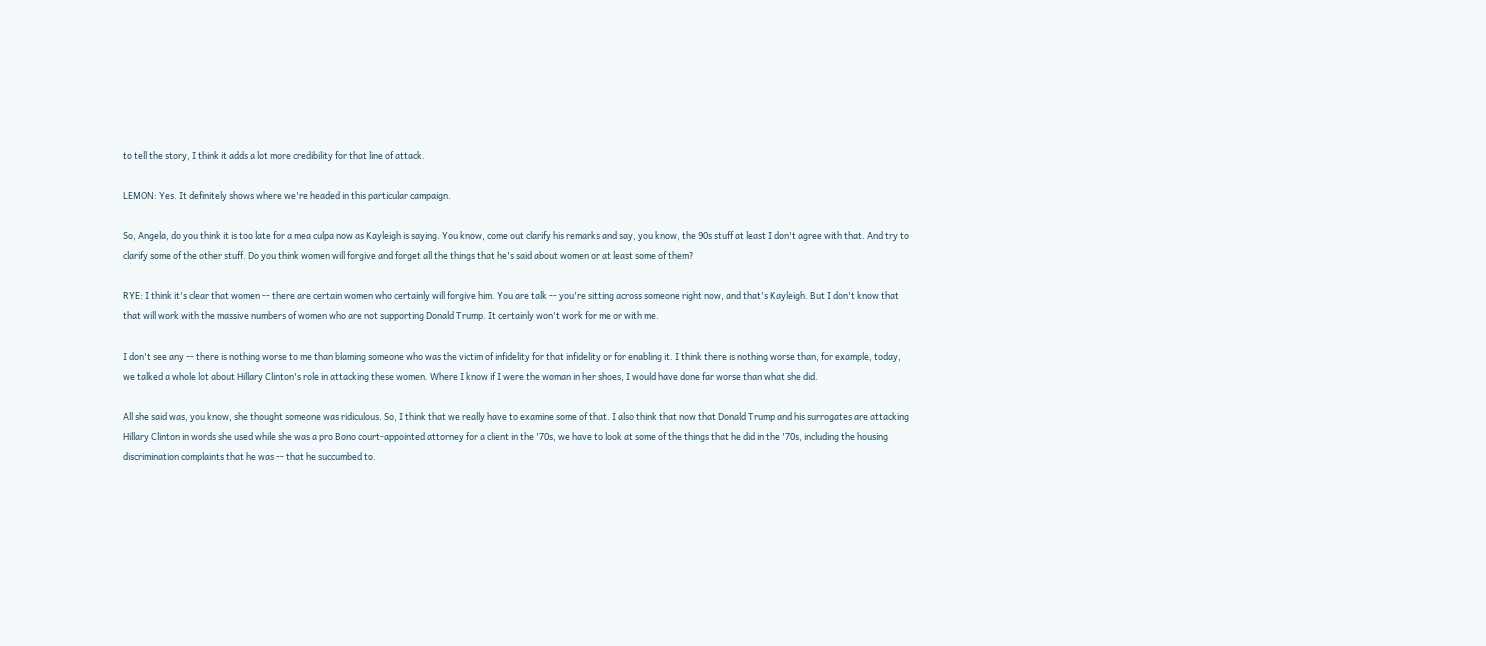to tell the story, I think it adds a lot more credibility for that line of attack.

LEMON: Yes. It definitely shows where we're headed in this particular campaign.

So, Angela, do you think it is too late for a mea culpa now as Kayleigh is saying. You know, come out clarify his remarks and say, you know, the 90s stuff at least I don't agree with that. And try to clarify some of the other stuff. Do you think women will forgive and forget all the things that he's said about women or at least some of them?

RYE: I think it's clear that women -- there are certain women who certainly will forgive him. You are talk -- you're sitting across someone right now, and that's Kayleigh. But I don't know that that will work with the massive numbers of women who are not supporting Donald Trump. It certainly won't work for me or with me.

I don't see any -- there is nothing worse to me than blaming someone who was the victim of infidelity for that infidelity or for enabling it. I think there is nothing worse than, for example, today, we talked a whole lot about Hillary Clinton's role in attacking these women. Where I know if I were the woman in her shoes, I would have done far worse than what she did.

All she said was, you know, she thought someone was ridiculous. So, I think that we really have to examine some of that. I also think that now that Donald Trump and his surrogates are attacking Hillary Clinton in words she used while she was a pro Bono court-appointed attorney for a client in the '70s, we have to look at some of the things that he did in the '70s, including the housing discrimination complaints that he was -- that he succumbed to.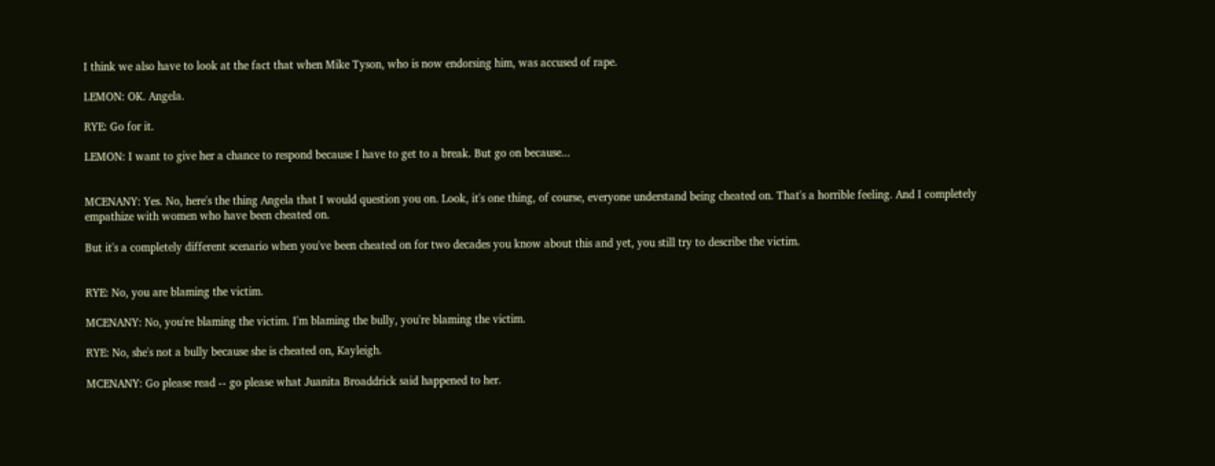I think we also have to look at the fact that when Mike Tyson, who is now endorsing him, was accused of rape.

LEMON: OK. Angela.

RYE: Go for it.

LEMON: I want to give her a chance to respond because I have to get to a break. But go on because...


MCENANY: Yes. No, here's the thing Angela that I would question you on. Look, it's one thing, of course, everyone understand being cheated on. That's a horrible feeling. And I completely empathize with women who have been cheated on.

But it's a completely different scenario when you've been cheated on for two decades you know about this and yet, you still try to describe the victim.


RYE: No, you are blaming the victim.

MCENANY: No, you're blaming the victim. I'm blaming the bully, you're blaming the victim.

RYE: No, she's not a bully because she is cheated on, Kayleigh.

MCENANY: Go please read -- go please what Juanita Broaddrick said happened to her.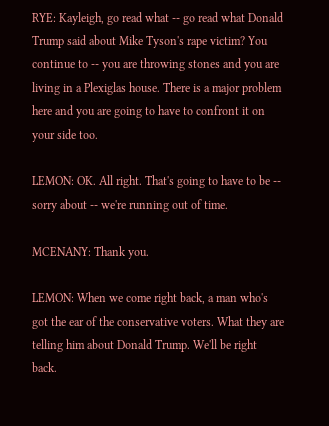RYE: Kayleigh, go read what -- go read what Donald Trump said about Mike Tyson's rape victim? You continue to -- you are throwing stones and you are living in a Plexiglas house. There is a major problem here and you are going to have to confront it on your side too.

LEMON: OK. All right. That's going to have to be -- sorry about -- we're running out of time.

MCENANY: Thank you.

LEMON: When we come right back, a man who's got the ear of the conservative voters. What they are telling him about Donald Trump. We'll be right back.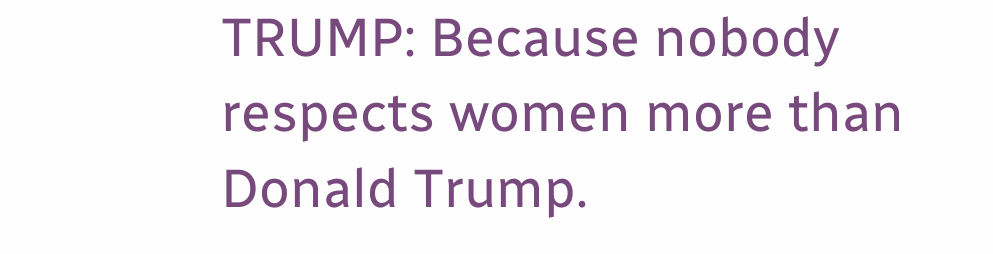TRUMP: Because nobody respects women more than Donald Trump.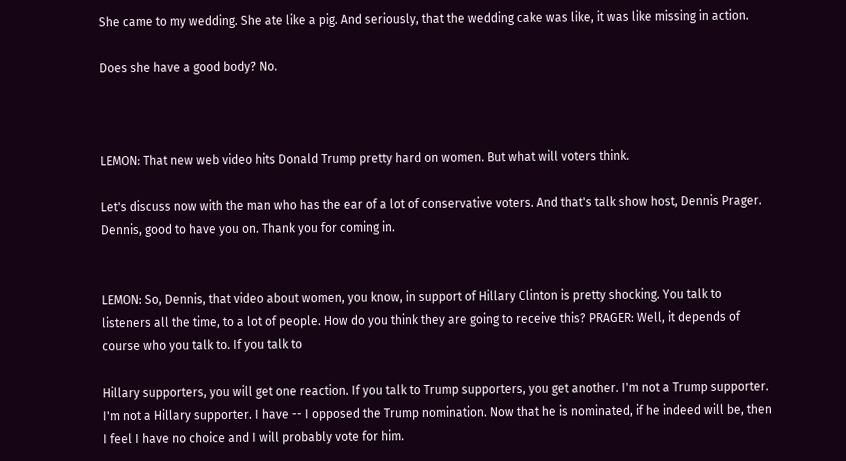She came to my wedding. She ate like a pig. And seriously, that the wedding cake was like, it was like missing in action.

Does she have a good body? No.



LEMON: That new web video hits Donald Trump pretty hard on women. But what will voters think.

Let's discuss now with the man who has the ear of a lot of conservative voters. And that's talk show host, Dennis Prager. Dennis, good to have you on. Thank you for coming in.


LEMON: So, Dennis, that video about women, you know, in support of Hillary Clinton is pretty shocking. You talk to listeners all the time, to a lot of people. How do you think they are going to receive this? PRAGER: Well, it depends of course who you talk to. If you talk to

Hillary supporters, you will get one reaction. If you talk to Trump supporters, you get another. I'm not a Trump supporter. I'm not a Hillary supporter. I have -- I opposed the Trump nomination. Now that he is nominated, if he indeed will be, then I feel I have no choice and I will probably vote for him.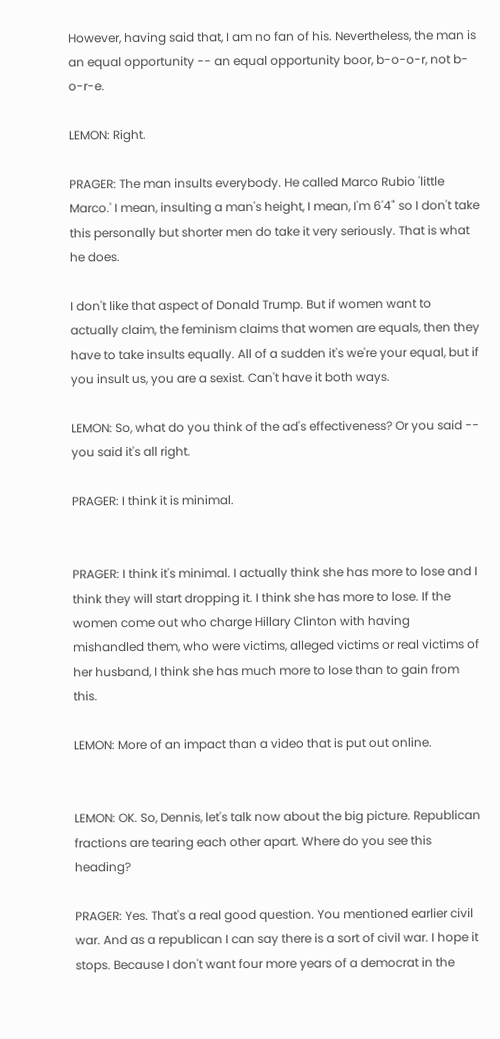However, having said that, I am no fan of his. Nevertheless, the man is an equal opportunity -- an equal opportunity boor, b-o-o-r, not b- o-r-e.

LEMON: Right.

PRAGER: The man insults everybody. He called Marco Rubio 'little Marco.' I mean, insulting a man's height, I mean, I'm 6'4" so I don't take this personally but shorter men do take it very seriously. That is what he does.

I don't like that aspect of Donald Trump. But if women want to actually claim, the feminism claims that women are equals, then they have to take insults equally. All of a sudden it's we're your equal, but if you insult us, you are a sexist. Can't have it both ways.

LEMON: So, what do you think of the ad's effectiveness? Or you said -- you said it's all right.

PRAGER: I think it is minimal.


PRAGER: I think it's minimal. I actually think she has more to lose and I think they will start dropping it. I think she has more to lose. If the women come out who charge Hillary Clinton with having mishandled them, who were victims, alleged victims or real victims of her husband, I think she has much more to lose than to gain from this.

LEMON: More of an impact than a video that is put out online.


LEMON: OK. So, Dennis, let's talk now about the big picture. Republican fractions are tearing each other apart. Where do you see this heading?

PRAGER: Yes. That's a real good question. You mentioned earlier civil war. And as a republican I can say there is a sort of civil war. I hope it stops. Because I don't want four more years of a democrat in the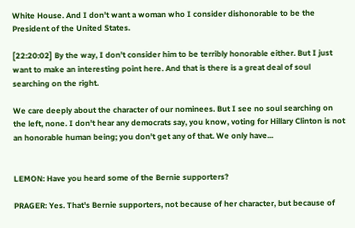White House. And I don't want a woman who I consider dishonorable to be the President of the United States.

[22:20:02] By the way, I don't consider him to be terribly honorable either. But I just want to make an interesting point here. And that is there is a great deal of soul searching on the right.

We care deeply about the character of our nominees. But I see no soul searching on the left, none. I don't hear any democrats say, you know, voting for Hillary Clinton is not an honorable human being; you don't get any of that. We only have...


LEMON: Have you heard some of the Bernie supporters?

PRAGER: Yes. That's Bernie supporters, not because of her character, but because of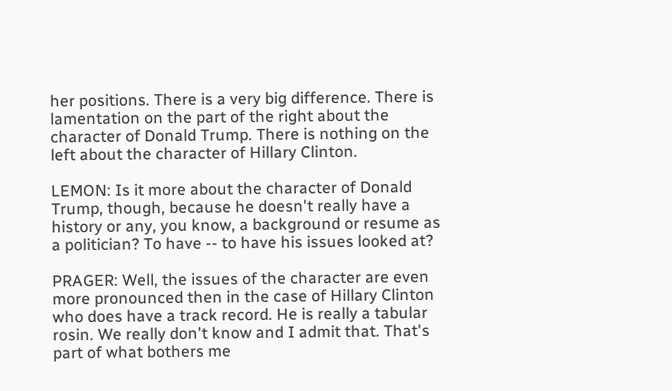her positions. There is a very big difference. There is lamentation on the part of the right about the character of Donald Trump. There is nothing on the left about the character of Hillary Clinton.

LEMON: Is it more about the character of Donald Trump, though, because he doesn't really have a history or any, you know, a background or resume as a politician? To have -- to have his issues looked at?

PRAGER: Well, the issues of the character are even more pronounced then in the case of Hillary Clinton who does have a track record. He is really a tabular rosin. We really don't know and I admit that. That's part of what bothers me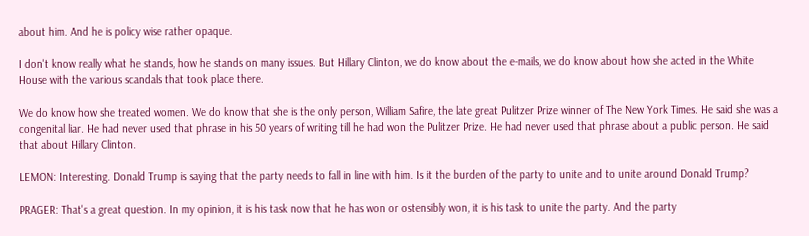about him. And he is policy wise rather opaque.

I don't know really what he stands, how he stands on many issues. But Hillary Clinton, we do know about the e-mails, we do know about how she acted in the White House with the various scandals that took place there.

We do know how she treated women. We do know that she is the only person, William Safire, the late great Pulitzer Prize winner of The New York Times. He said she was a congenital liar. He had never used that phrase in his 50 years of writing till he had won the Pulitzer Prize. He had never used that phrase about a public person. He said that about Hillary Clinton.

LEMON: Interesting. Donald Trump is saying that the party needs to fall in line with him. Is it the burden of the party to unite and to unite around Donald Trump?

PRAGER: That's a great question. In my opinion, it is his task now that he has won or ostensibly won, it is his task to unite the party. And the party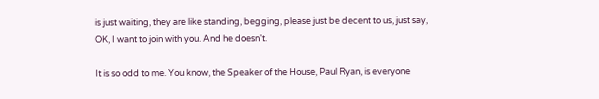is just waiting, they are like standing, begging, please just be decent to us, just say, OK, I want to join with you. And he doesn't.

It is so odd to me. You know, the Speaker of the House, Paul Ryan, is everyone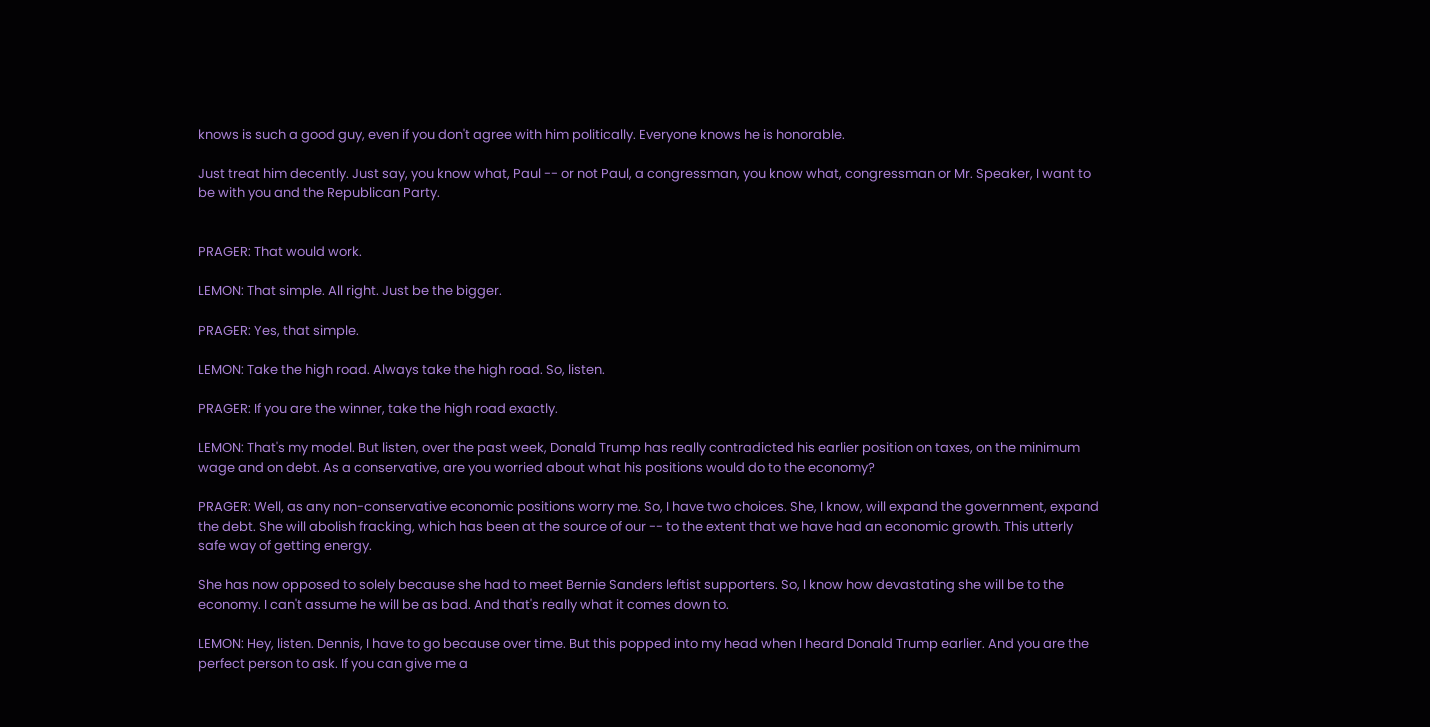knows is such a good guy, even if you don't agree with him politically. Everyone knows he is honorable.

Just treat him decently. Just say, you know what, Paul -- or not Paul, a congressman, you know what, congressman or Mr. Speaker, I want to be with you and the Republican Party.


PRAGER: That would work.

LEMON: That simple. All right. Just be the bigger.

PRAGER: Yes, that simple.

LEMON: Take the high road. Always take the high road. So, listen.

PRAGER: If you are the winner, take the high road exactly.

LEMON: That's my model. But listen, over the past week, Donald Trump has really contradicted his earlier position on taxes, on the minimum wage and on debt. As a conservative, are you worried about what his positions would do to the economy?

PRAGER: Well, as any non-conservative economic positions worry me. So, I have two choices. She, I know, will expand the government, expand the debt. She will abolish fracking, which has been at the source of our -- to the extent that we have had an economic growth. This utterly safe way of getting energy.

She has now opposed to solely because she had to meet Bernie Sanders leftist supporters. So, I know how devastating she will be to the economy. I can't assume he will be as bad. And that's really what it comes down to.

LEMON: Hey, listen. Dennis, I have to go because over time. But this popped into my head when I heard Donald Trump earlier. And you are the perfect person to ask. If you can give me a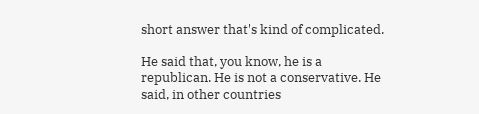short answer that's kind of complicated.

He said that, you know, he is a republican. He is not a conservative. He said, in other countries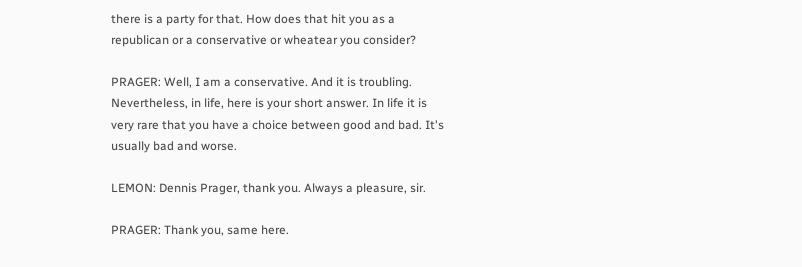there is a party for that. How does that hit you as a republican or a conservative or wheatear you consider?

PRAGER: Well, I am a conservative. And it is troubling. Nevertheless, in life, here is your short answer. In life it is very rare that you have a choice between good and bad. It's usually bad and worse.

LEMON: Dennis Prager, thank you. Always a pleasure, sir.

PRAGER: Thank you, same here.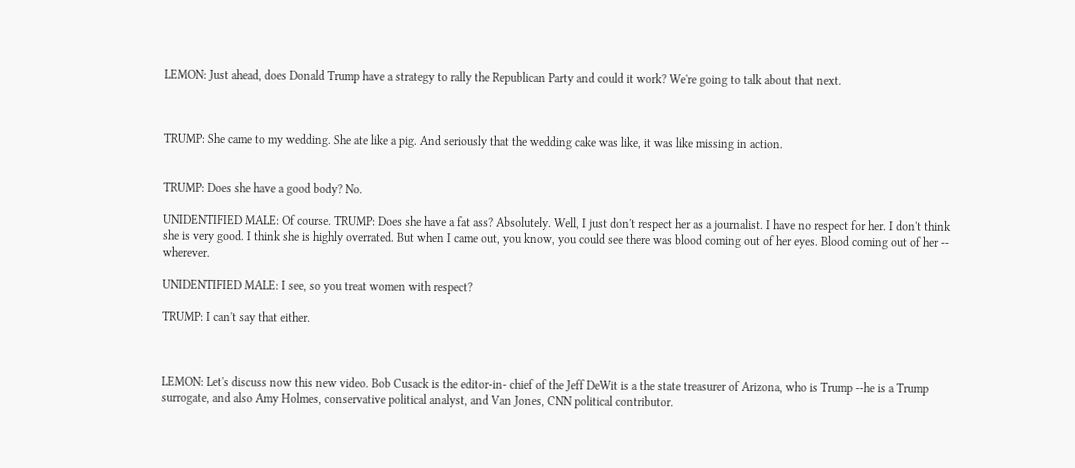LEMON: Just ahead, does Donald Trump have a strategy to rally the Republican Party and could it work? We're going to talk about that next.



TRUMP: She came to my wedding. She ate like a pig. And seriously that the wedding cake was like, it was like missing in action.


TRUMP: Does she have a good body? No.

UNIDENTIFIED MALE: Of course. TRUMP: Does she have a fat ass? Absolutely. Well, I just don't respect her as a journalist. I have no respect for her. I don't think she is very good. I think she is highly overrated. But when I came out, you know, you could see there was blood coming out of her eyes. Blood coming out of her -- wherever.

UNIDENTIFIED MALE: I see, so you treat women with respect?

TRUMP: I can't say that either.



LEMON: Let's discuss now this new video. Bob Cusack is the editor-in- chief of the Jeff DeWit is a the state treasurer of Arizona, who is Trump --he is a Trump surrogate, and also Amy Holmes, conservative political analyst, and Van Jones, CNN political contributor.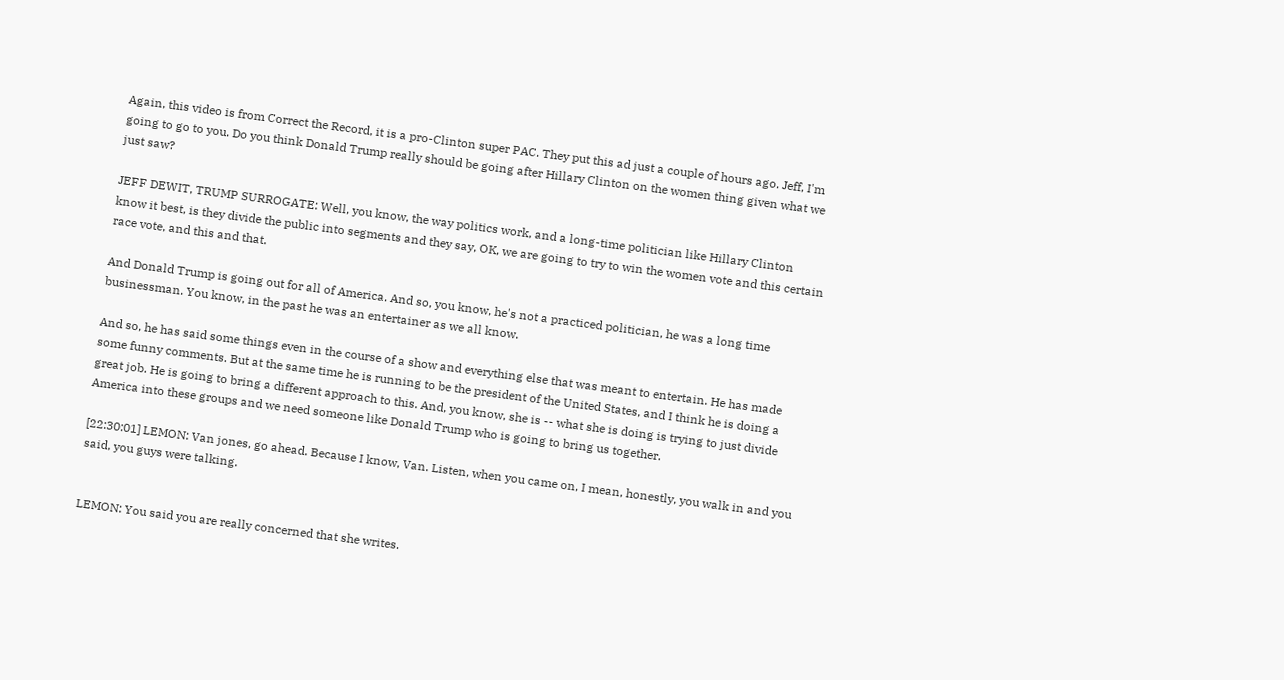Again, this video is from Correct the Record, it is a pro-Clinton super PAC. They put this ad just a couple of hours ago. Jeff, I'm going to go to you. Do you think Donald Trump really should be going after Hillary Clinton on the women thing given what we just saw?

JEFF DEWIT, TRUMP SURROGATE: Well, you know, the way politics work, and a long-time politician like Hillary Clinton know it best, is they divide the public into segments and they say, OK, we are going to try to win the women vote and this certain race vote, and this and that.

And Donald Trump is going out for all of America. And so, you know, he's not a practiced politician, he was a long time businessman. You know, in the past he was an entertainer as we all know.

And so, he has said some things even in the course of a show and everything else that was meant to entertain. He has made some funny comments. But at the same time he is running to be the president of the United States, and I think he is doing a great job. He is going to bring a different approach to this. And, you know, she is -- what she is doing is trying to just divide America into these groups and we need someone like Donald Trump who is going to bring us together.

[22:30:01] LEMON: Van jones, go ahead. Because I know, Van. Listen, when you came on, I mean, honestly, you walk in and you said, you guys were talking.


LEMON: You said you are really concerned that she writes.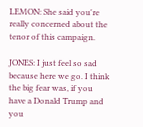LEMON: She said you're really concerned about the tenor of this campaign.

JONES: I just feel so sad because here we go. I think the big fear was, if you have a Donald Trump and you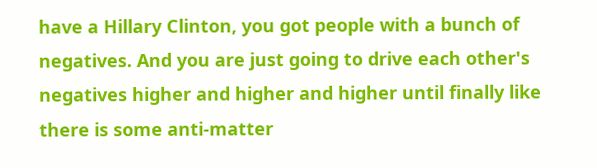have a Hillary Clinton, you got people with a bunch of negatives. And you are just going to drive each other's negatives higher and higher and higher until finally like there is some anti-matter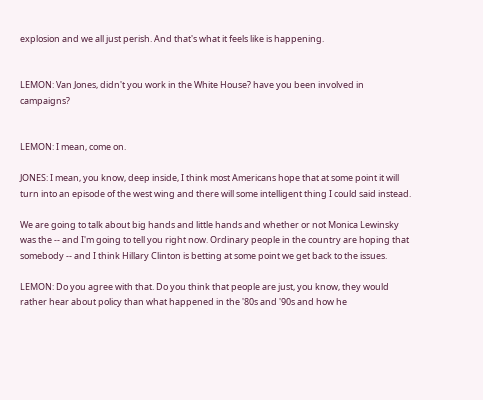explosion and we all just perish. And that's what it feels like is happening.


LEMON: Van Jones, didn't you work in the White House? have you been involved in campaigns?


LEMON: I mean, come on.

JONES: I mean, you know, deep inside, I think most Americans hope that at some point it will turn into an episode of the west wing and there will some intelligent thing I could said instead.

We are going to talk about big hands and little hands and whether or not Monica Lewinsky was the -- and I'm going to tell you right now. Ordinary people in the country are hoping that somebody -- and I think Hillary Clinton is betting at some point we get back to the issues.

LEMON: Do you agree with that. Do you think that people are just, you know, they would rather hear about policy than what happened in the '80s and '90s and how he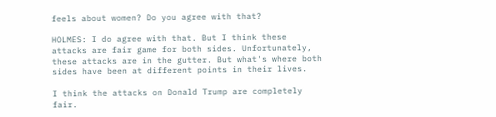feels about women? Do you agree with that?

HOLMES: I do agree with that. But I think these attacks are fair game for both sides. Unfortunately, these attacks are in the gutter. But what's where both sides have been at different points in their lives.

I think the attacks on Donald Trump are completely fair.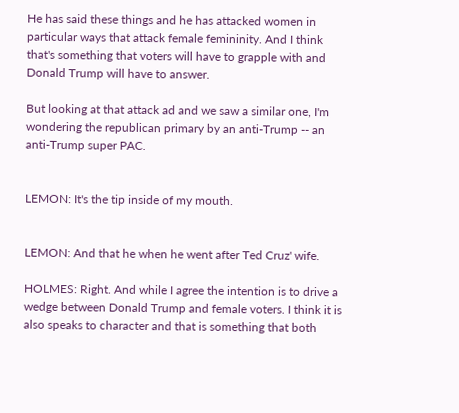He has said these things and he has attacked women in particular ways that attack female femininity. And I think that's something that voters will have to grapple with and Donald Trump will have to answer.

But looking at that attack ad and we saw a similar one, I'm wondering the republican primary by an anti-Trump -- an anti-Trump super PAC.


LEMON: It's the tip inside of my mouth.


LEMON: And that he when he went after Ted Cruz' wife.

HOLMES: Right. And while I agree the intention is to drive a wedge between Donald Trump and female voters. I think it is also speaks to character and that is something that both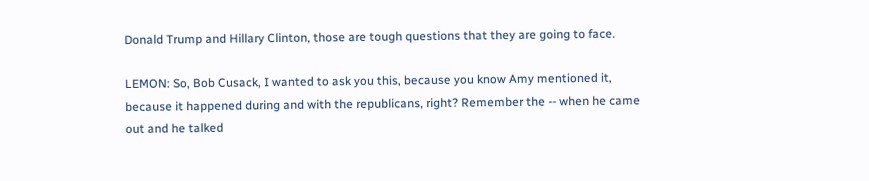Donald Trump and Hillary Clinton, those are tough questions that they are going to face.

LEMON: So, Bob Cusack, I wanted to ask you this, because you know Amy mentioned it, because it happened during and with the republicans, right? Remember the -- when he came out and he talked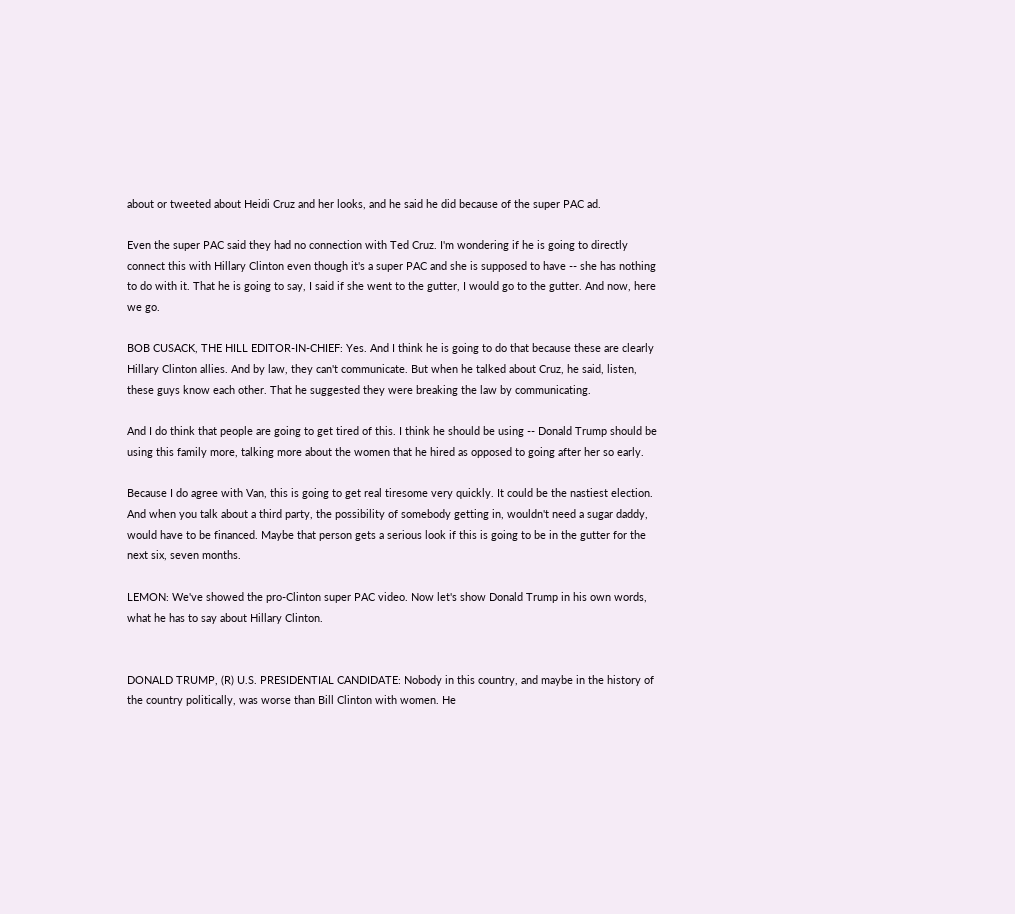about or tweeted about Heidi Cruz and her looks, and he said he did because of the super PAC ad.

Even the super PAC said they had no connection with Ted Cruz. I'm wondering if he is going to directly connect this with Hillary Clinton even though it's a super PAC and she is supposed to have -- she has nothing to do with it. That he is going to say, I said if she went to the gutter, I would go to the gutter. And now, here we go.

BOB CUSACK, THE HILL EDITOR-IN-CHIEF: Yes. And I think he is going to do that because these are clearly Hillary Clinton allies. And by law, they can't communicate. But when he talked about Cruz, he said, listen, these guys know each other. That he suggested they were breaking the law by communicating.

And I do think that people are going to get tired of this. I think he should be using -- Donald Trump should be using this family more, talking more about the women that he hired as opposed to going after her so early.

Because I do agree with Van, this is going to get real tiresome very quickly. It could be the nastiest election. And when you talk about a third party, the possibility of somebody getting in, wouldn't need a sugar daddy, would have to be financed. Maybe that person gets a serious look if this is going to be in the gutter for the next six, seven months.

LEMON: We've showed the pro-Clinton super PAC video. Now let's show Donald Trump in his own words, what he has to say about Hillary Clinton.


DONALD TRUMP, (R) U.S. PRESIDENTIAL CANDIDATE: Nobody in this country, and maybe in the history of the country politically, was worse than Bill Clinton with women. He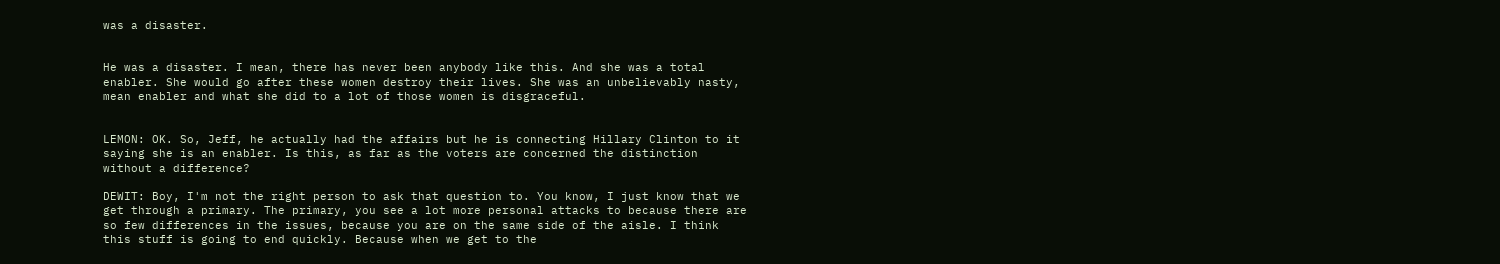was a disaster.


He was a disaster. I mean, there has never been anybody like this. And she was a total enabler. She would go after these women destroy their lives. She was an unbelievably nasty, mean enabler and what she did to a lot of those women is disgraceful.


LEMON: OK. So, Jeff, he actually had the affairs but he is connecting Hillary Clinton to it saying she is an enabler. Is this, as far as the voters are concerned the distinction without a difference?

DEWIT: Boy, I'm not the right person to ask that question to. You know, I just know that we get through a primary. The primary, you see a lot more personal attacks to because there are so few differences in the issues, because you are on the same side of the aisle. I think this stuff is going to end quickly. Because when we get to the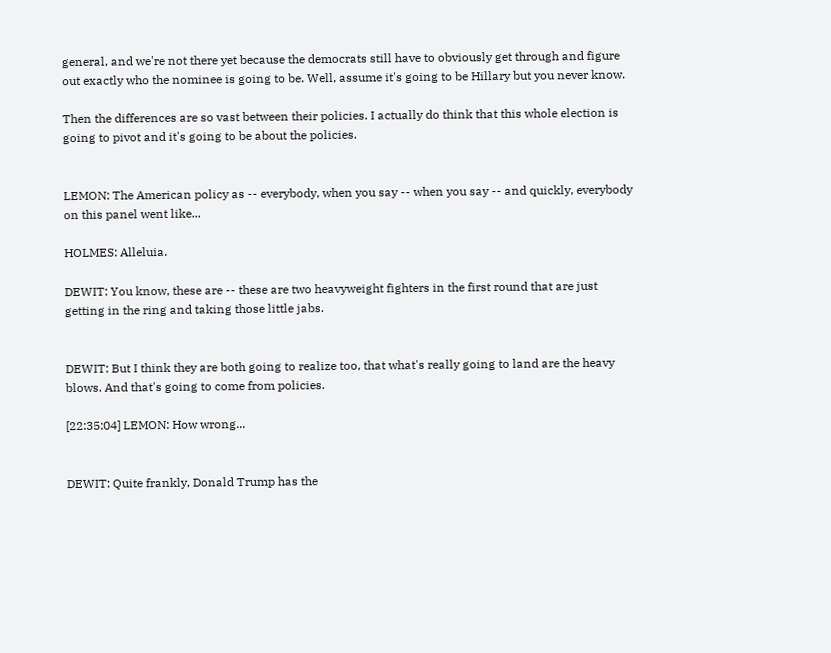general, and we're not there yet because the democrats still have to obviously get through and figure out exactly who the nominee is going to be. Well, assume it's going to be Hillary but you never know.

Then the differences are so vast between their policies. I actually do think that this whole election is going to pivot and it's going to be about the policies.


LEMON: The American policy as -- everybody, when you say -- when you say -- and quickly, everybody on this panel went like...

HOLMES: Alleluia.

DEWIT: You know, these are -- these are two heavyweight fighters in the first round that are just getting in the ring and taking those little jabs.


DEWIT: But I think they are both going to realize too, that what's really going to land are the heavy blows. And that's going to come from policies.

[22:35:04] LEMON: How wrong...


DEWIT: Quite frankly, Donald Trump has the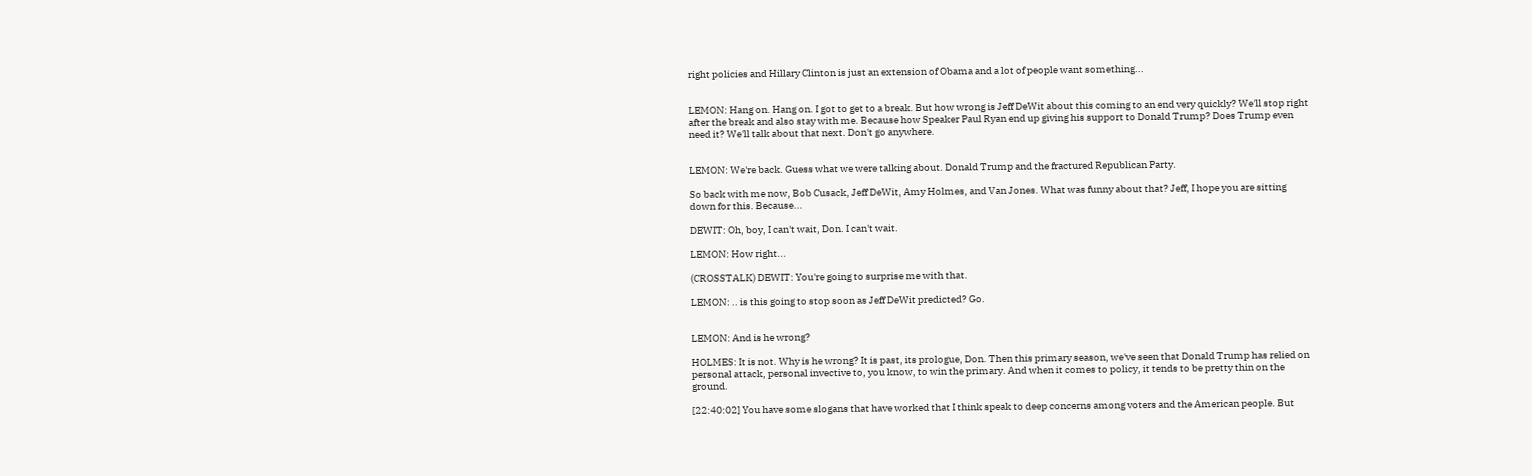right policies and Hillary Clinton is just an extension of Obama and a lot of people want something...


LEMON: Hang on. Hang on. I got to get to a break. But how wrong is Jeff DeWit about this coming to an end very quickly? We'll stop right after the break and also stay with me. Because how Speaker Paul Ryan end up giving his support to Donald Trump? Does Trump even need it? We'll talk about that next. Don't go anywhere.


LEMON: We're back. Guess what we were talking about. Donald Trump and the fractured Republican Party.

So back with me now, Bob Cusack, Jeff DeWit, Amy Holmes, and Van Jones. What was funny about that? Jeff, I hope you are sitting down for this. Because...

DEWIT: Oh, boy, I can't wait, Don. I can't wait.

LEMON: How right...

(CROSSTALK) DEWIT: You're going to surprise me with that.

LEMON: .. is this going to stop soon as Jeff DeWit predicted? Go.


LEMON: And is he wrong?

HOLMES: It is not. Why is he wrong? It is past, its prologue, Don. Then this primary season, we've seen that Donald Trump has relied on personal attack, personal invective to, you know, to win the primary. And when it comes to policy, it tends to be pretty thin on the ground.

[22:40:02] You have some slogans that have worked that I think speak to deep concerns among voters and the American people. But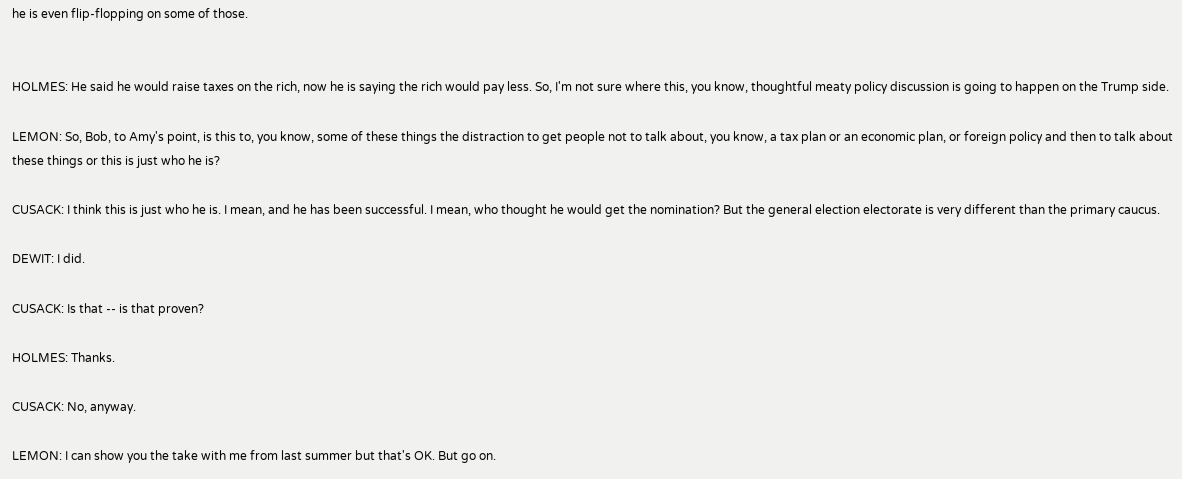he is even flip-flopping on some of those.


HOLMES: He said he would raise taxes on the rich, now he is saying the rich would pay less. So, I'm not sure where this, you know, thoughtful meaty policy discussion is going to happen on the Trump side.

LEMON: So, Bob, to Amy's point, is this to, you know, some of these things the distraction to get people not to talk about, you know, a tax plan or an economic plan, or foreign policy and then to talk about these things or this is just who he is?

CUSACK: I think this is just who he is. I mean, and he has been successful. I mean, who thought he would get the nomination? But the general election electorate is very different than the primary caucus.

DEWIT: I did.

CUSACK: Is that -- is that proven?

HOLMES: Thanks.

CUSACK: No, anyway.

LEMON: I can show you the take with me from last summer but that's OK. But go on.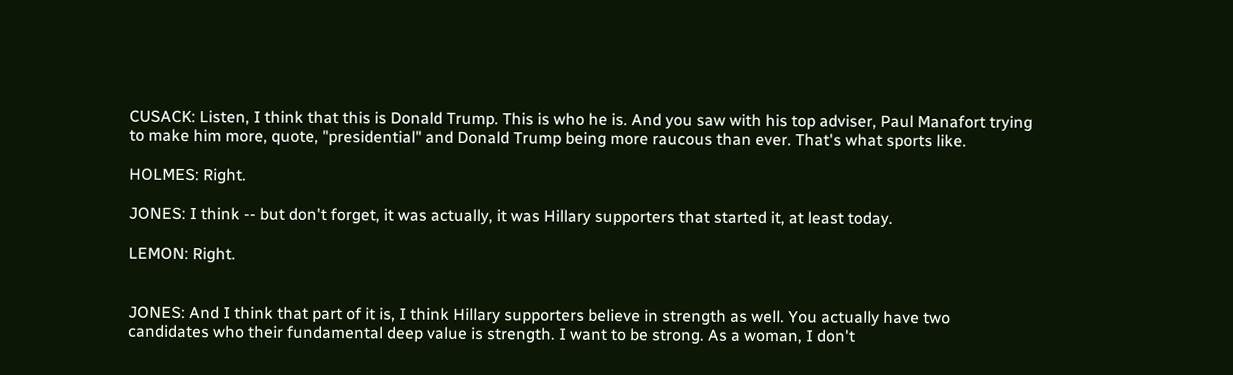CUSACK: Listen, I think that this is Donald Trump. This is who he is. And you saw with his top adviser, Paul Manafort trying to make him more, quote, "presidential" and Donald Trump being more raucous than ever. That's what sports like.

HOLMES: Right.

JONES: I think -- but don't forget, it was actually, it was Hillary supporters that started it, at least today.

LEMON: Right.


JONES: And I think that part of it is, I think Hillary supporters believe in strength as well. You actually have two candidates who their fundamental deep value is strength. I want to be strong. As a woman, I don't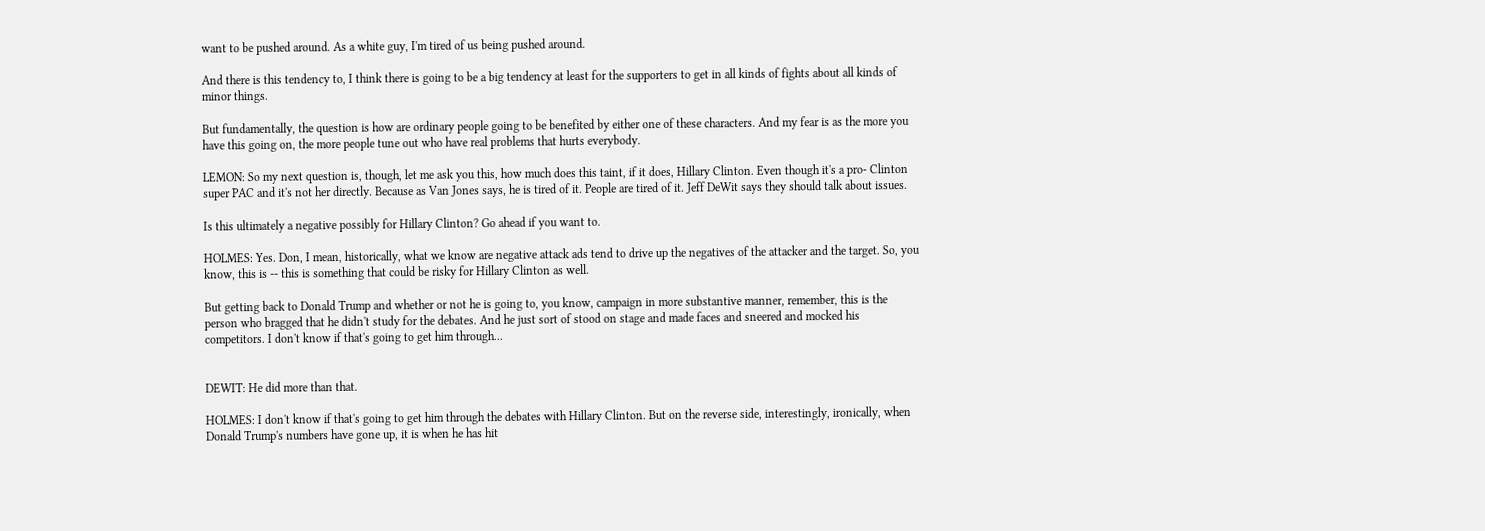want to be pushed around. As a white guy, I'm tired of us being pushed around.

And there is this tendency to, I think there is going to be a big tendency at least for the supporters to get in all kinds of fights about all kinds of minor things.

But fundamentally, the question is how are ordinary people going to be benefited by either one of these characters. And my fear is as the more you have this going on, the more people tune out who have real problems that hurts everybody.

LEMON: So my next question is, though, let me ask you this, how much does this taint, if it does, Hillary Clinton. Even though it's a pro- Clinton super PAC and it's not her directly. Because as Van Jones says, he is tired of it. People are tired of it. Jeff DeWit says they should talk about issues.

Is this ultimately a negative possibly for Hillary Clinton? Go ahead if you want to.

HOLMES: Yes. Don, I mean, historically, what we know are negative attack ads tend to drive up the negatives of the attacker and the target. So, you know, this is -- this is something that could be risky for Hillary Clinton as well.

But getting back to Donald Trump and whether or not he is going to, you know, campaign in more substantive manner, remember, this is the person who bragged that he didn't study for the debates. And he just sort of stood on stage and made faces and sneered and mocked his competitors. I don't know if that's going to get him through...


DEWIT: He did more than that.

HOLMES: I don't know if that's going to get him through the debates with Hillary Clinton. But on the reverse side, interestingly, ironically, when Donald Trump's numbers have gone up, it is when he has hit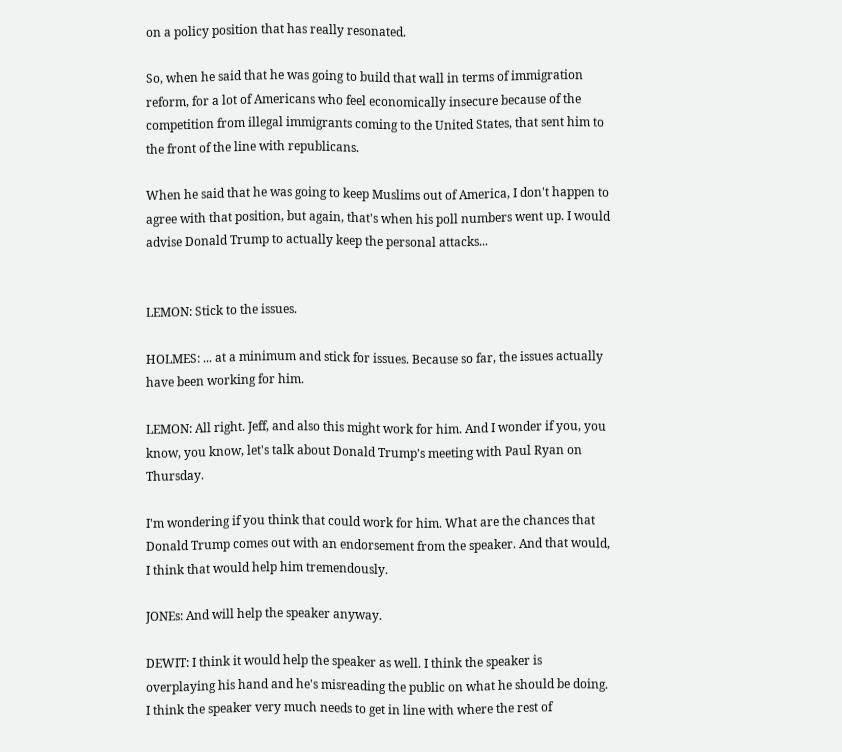on a policy position that has really resonated.

So, when he said that he was going to build that wall in terms of immigration reform, for a lot of Americans who feel economically insecure because of the competition from illegal immigrants coming to the United States, that sent him to the front of the line with republicans.

When he said that he was going to keep Muslims out of America, I don't happen to agree with that position, but again, that's when his poll numbers went up. I would advise Donald Trump to actually keep the personal attacks...


LEMON: Stick to the issues.

HOLMES: ... at a minimum and stick for issues. Because so far, the issues actually have been working for him.

LEMON: All right. Jeff, and also this might work for him. And I wonder if you, you know, you know, let's talk about Donald Trump's meeting with Paul Ryan on Thursday.

I'm wondering if you think that could work for him. What are the chances that Donald Trump comes out with an endorsement from the speaker. And that would, I think that would help him tremendously.

JONEs: And will help the speaker anyway.

DEWIT: I think it would help the speaker as well. I think the speaker is overplaying his hand and he's misreading the public on what he should be doing. I think the speaker very much needs to get in line with where the rest of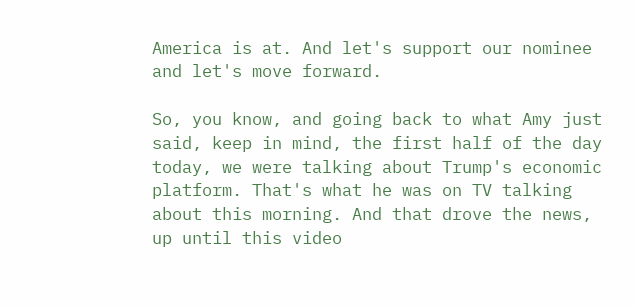America is at. And let's support our nominee and let's move forward.

So, you know, and going back to what Amy just said, keep in mind, the first half of the day today, we were talking about Trump's economic platform. That's what he was on TV talking about this morning. And that drove the news, up until this video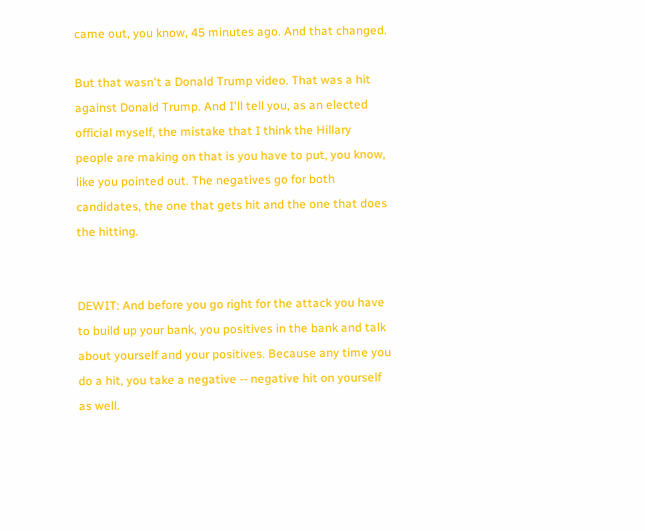came out, you know, 45 minutes ago. And that changed.

But that wasn't a Donald Trump video. That was a hit against Donald Trump. And I'll tell you, as an elected official myself, the mistake that I think the Hillary people are making on that is you have to put, you know, like you pointed out. The negatives go for both candidates, the one that gets hit and the one that does the hitting.


DEWIT: And before you go right for the attack you have to build up your bank, you positives in the bank and talk about yourself and your positives. Because any time you do a hit, you take a negative -- negative hit on yourself as well.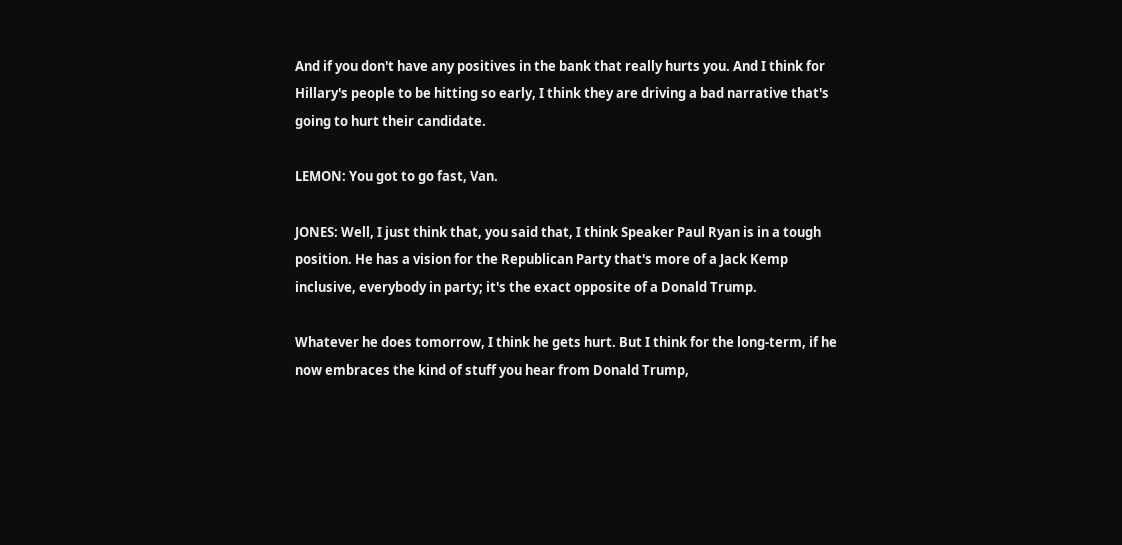And if you don't have any positives in the bank that really hurts you. And I think for Hillary's people to be hitting so early, I think they are driving a bad narrative that's going to hurt their candidate.

LEMON: You got to go fast, Van.

JONES: Well, I just think that, you said that, I think Speaker Paul Ryan is in a tough position. He has a vision for the Republican Party that's more of a Jack Kemp inclusive, everybody in party; it's the exact opposite of a Donald Trump.

Whatever he does tomorrow, I think he gets hurt. But I think for the long-term, if he now embraces the kind of stuff you hear from Donald Trump,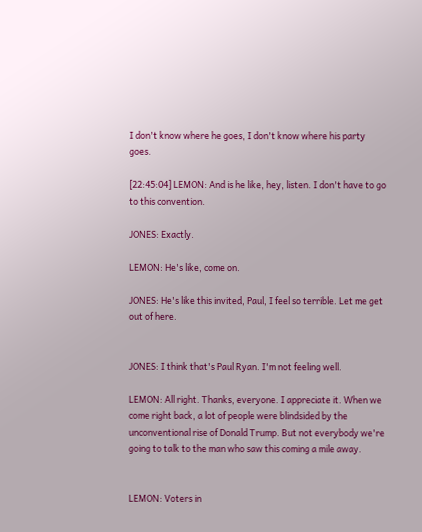I don't know where he goes, I don't know where his party goes.

[22:45:04] LEMON: And is he like, hey, listen. I don't have to go to this convention.

JONES: Exactly.

LEMON: He's like, come on.

JONES: He's like this invited, Paul, I feel so terrible. Let me get out of here.


JONES: I think that's Paul Ryan. I'm not feeling well.

LEMON: All right. Thanks, everyone. I appreciate it. When we come right back, a lot of people were blindsided by the unconventional rise of Donald Trump. But not everybody we're going to talk to the man who saw this coming a mile away.


LEMON: Voters in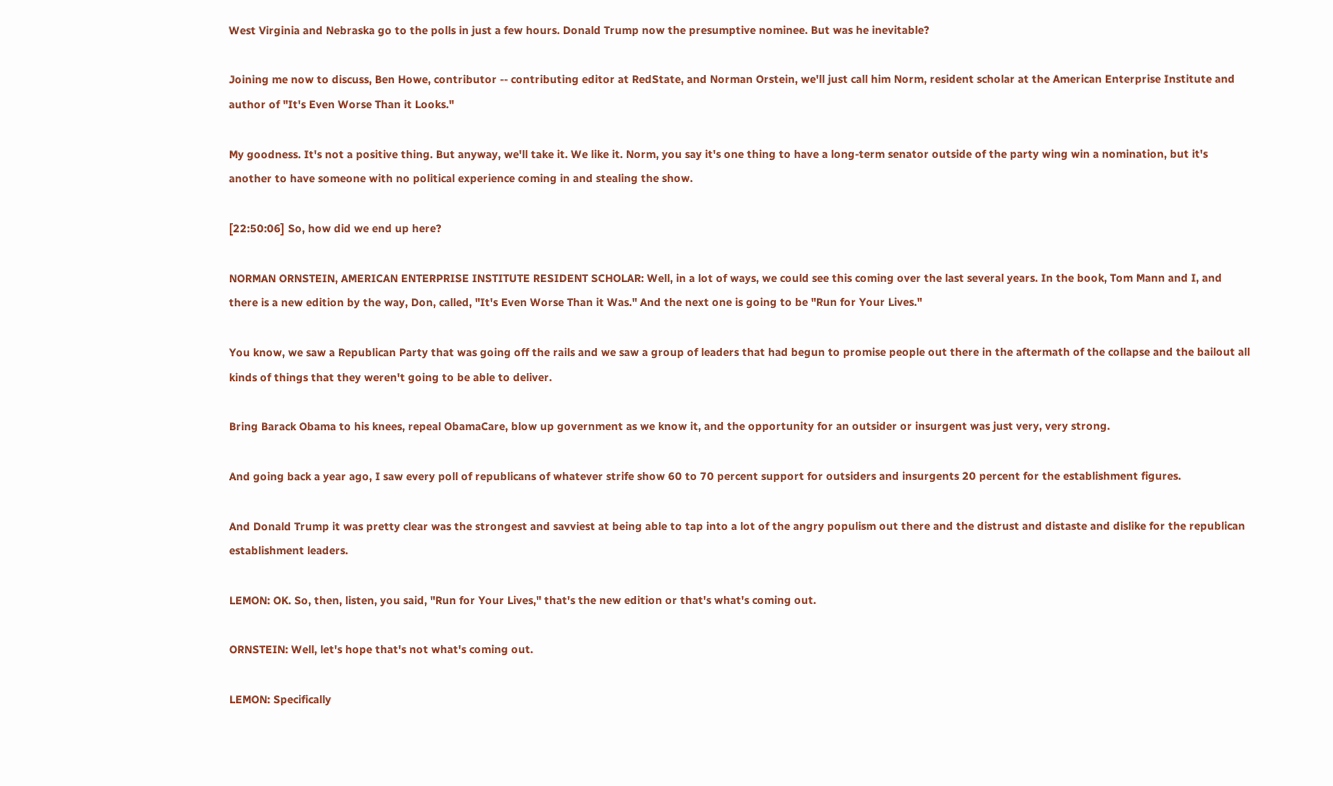West Virginia and Nebraska go to the polls in just a few hours. Donald Trump now the presumptive nominee. But was he inevitable?

Joining me now to discuss, Ben Howe, contributor -- contributing editor at RedState, and Norman Orstein, we'll just call him Norm, resident scholar at the American Enterprise Institute and author of "It's Even Worse Than it Looks."

My goodness. It's not a positive thing. But anyway, we'll take it. We like it. Norm, you say it's one thing to have a long-term senator outside of the party wing win a nomination, but it's another to have someone with no political experience coming in and stealing the show.

[22:50:06] So, how did we end up here?

NORMAN ORNSTEIN, AMERICAN ENTERPRISE INSTITUTE RESIDENT SCHOLAR: Well, in a lot of ways, we could see this coming over the last several years. In the book, Tom Mann and I, and there is a new edition by the way, Don, called, "It's Even Worse Than it Was." And the next one is going to be "Run for Your Lives."

You know, we saw a Republican Party that was going off the rails and we saw a group of leaders that had begun to promise people out there in the aftermath of the collapse and the bailout all kinds of things that they weren't going to be able to deliver.

Bring Barack Obama to his knees, repeal ObamaCare, blow up government as we know it, and the opportunity for an outsider or insurgent was just very, very strong.

And going back a year ago, I saw every poll of republicans of whatever strife show 60 to 70 percent support for outsiders and insurgents 20 percent for the establishment figures.

And Donald Trump it was pretty clear was the strongest and savviest at being able to tap into a lot of the angry populism out there and the distrust and distaste and dislike for the republican establishment leaders.

LEMON: OK. So, then, listen, you said, "Run for Your Lives," that's the new edition or that's what's coming out.

ORNSTEIN: Well, let's hope that's not what's coming out.

LEMON: Specifically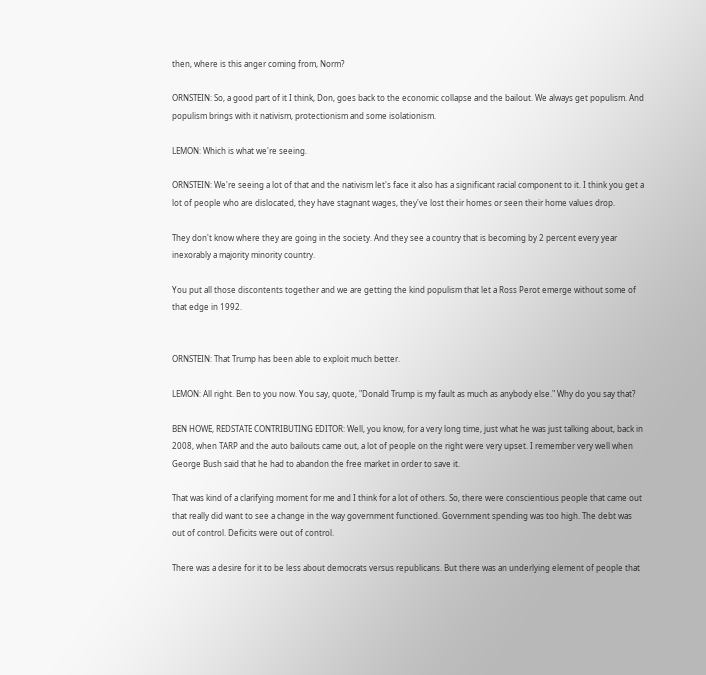then, where is this anger coming from, Norm?

ORNSTEIN: So, a good part of it I think, Don, goes back to the economic collapse and the bailout. We always get populism. And populism brings with it nativism, protectionism and some isolationism.

LEMON: Which is what we're seeing.

ORNSTEIN: We're seeing a lot of that and the nativism let's face it also has a significant racial component to it. I think you get a lot of people who are dislocated, they have stagnant wages, they've lost their homes or seen their home values drop.

They don't know where they are going in the society. And they see a country that is becoming by 2 percent every year inexorably a majority minority country.

You put all those discontents together and we are getting the kind populism that let a Ross Perot emerge without some of that edge in 1992.


ORNSTEIN: That Trump has been able to exploit much better.

LEMON: All right. Ben to you now. You say, quote, "Donald Trump is my fault as much as anybody else." Why do you say that?

BEN HOWE, REDSTATE CONTRIBUTING EDITOR: Well, you know, for a very long time, just what he was just talking about, back in 2008, when TARP and the auto bailouts came out, a lot of people on the right were very upset. I remember very well when George Bush said that he had to abandon the free market in order to save it.

That was kind of a clarifying moment for me and I think for a lot of others. So, there were conscientious people that came out that really did want to see a change in the way government functioned. Government spending was too high. The debt was out of control. Deficits were out of control.

There was a desire for it to be less about democrats versus republicans. But there was an underlying element of people that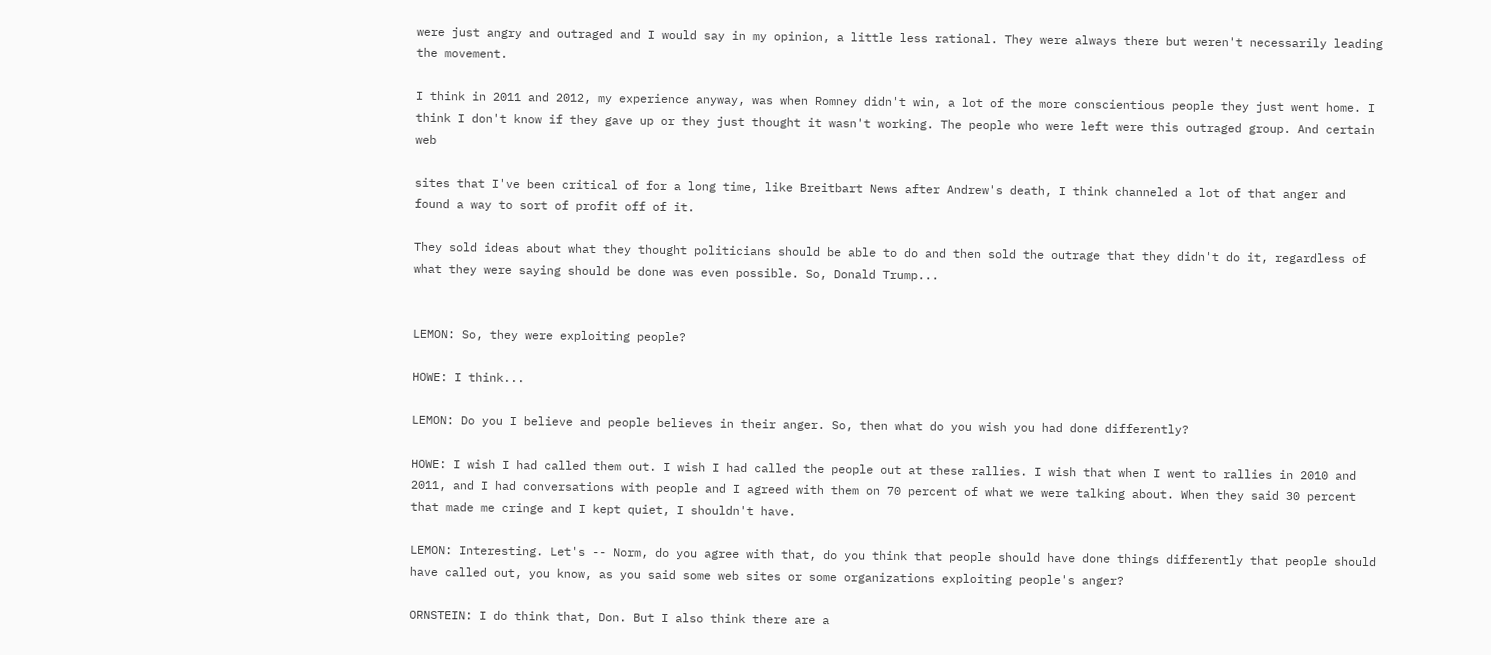were just angry and outraged and I would say in my opinion, a little less rational. They were always there but weren't necessarily leading the movement.

I think in 2011 and 2012, my experience anyway, was when Romney didn't win, a lot of the more conscientious people they just went home. I think I don't know if they gave up or they just thought it wasn't working. The people who were left were this outraged group. And certain web

sites that I've been critical of for a long time, like Breitbart News after Andrew's death, I think channeled a lot of that anger and found a way to sort of profit off of it.

They sold ideas about what they thought politicians should be able to do and then sold the outrage that they didn't do it, regardless of what they were saying should be done was even possible. So, Donald Trump...


LEMON: So, they were exploiting people?

HOWE: I think...

LEMON: Do you I believe and people believes in their anger. So, then what do you wish you had done differently?

HOWE: I wish I had called them out. I wish I had called the people out at these rallies. I wish that when I went to rallies in 2010 and 2011, and I had conversations with people and I agreed with them on 70 percent of what we were talking about. When they said 30 percent that made me cringe and I kept quiet, I shouldn't have.

LEMON: Interesting. Let's -- Norm, do you agree with that, do you think that people should have done things differently that people should have called out, you know, as you said some web sites or some organizations exploiting people's anger?

ORNSTEIN: I do think that, Don. But I also think there are a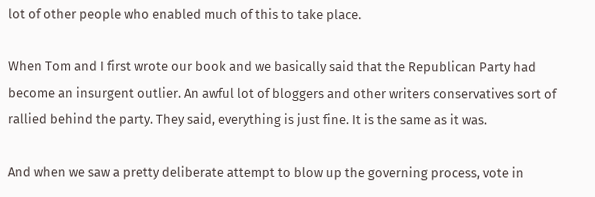lot of other people who enabled much of this to take place.

When Tom and I first wrote our book and we basically said that the Republican Party had become an insurgent outlier. An awful lot of bloggers and other writers conservatives sort of rallied behind the party. They said, everything is just fine. It is the same as it was.

And when we saw a pretty deliberate attempt to blow up the governing process, vote in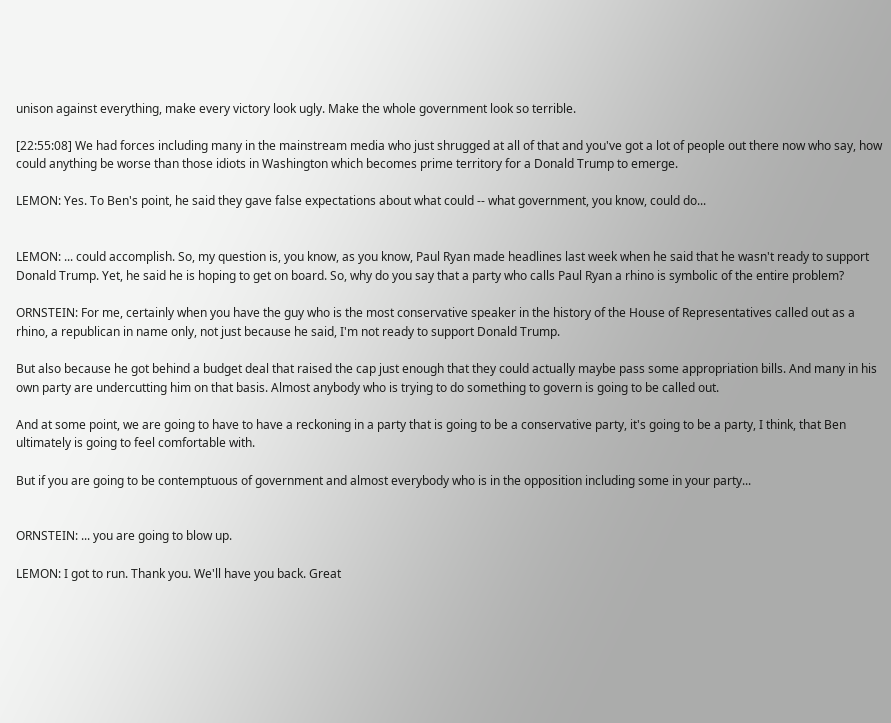unison against everything, make every victory look ugly. Make the whole government look so terrible.

[22:55:08] We had forces including many in the mainstream media who just shrugged at all of that and you've got a lot of people out there now who say, how could anything be worse than those idiots in Washington which becomes prime territory for a Donald Trump to emerge.

LEMON: Yes. To Ben's point, he said they gave false expectations about what could -- what government, you know, could do...


LEMON: ... could accomplish. So, my question is, you know, as you know, Paul Ryan made headlines last week when he said that he wasn't ready to support Donald Trump. Yet, he said he is hoping to get on board. So, why do you say that a party who calls Paul Ryan a rhino is symbolic of the entire problem?

ORNSTEIN: For me, certainly when you have the guy who is the most conservative speaker in the history of the House of Representatives called out as a rhino, a republican in name only, not just because he said, I'm not ready to support Donald Trump.

But also because he got behind a budget deal that raised the cap just enough that they could actually maybe pass some appropriation bills. And many in his own party are undercutting him on that basis. Almost anybody who is trying to do something to govern is going to be called out.

And at some point, we are going to have to have a reckoning in a party that is going to be a conservative party, it's going to be a party, I think, that Ben ultimately is going to feel comfortable with.

But if you are going to be contemptuous of government and almost everybody who is in the opposition including some in your party...


ORNSTEIN: ... you are going to blow up.

LEMON: I got to run. Thank you. We'll have you back. Great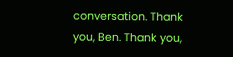conversation. Thank you, Ben. Thank you,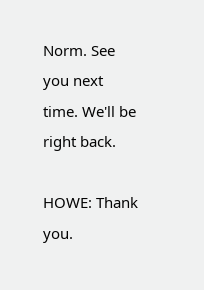Norm. See you next time. We'll be right back.

HOWE: Thank you.